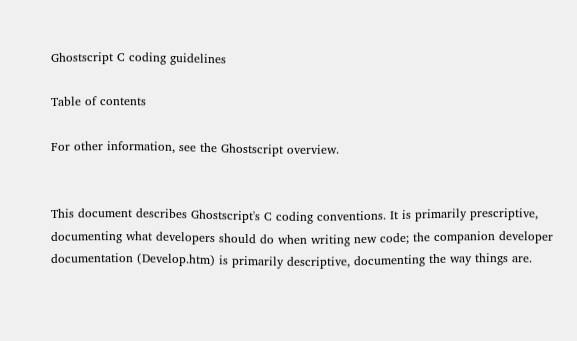Ghostscript C coding guidelines

Table of contents

For other information, see the Ghostscript overview.


This document describes Ghostscript's C coding conventions. It is primarily prescriptive, documenting what developers should do when writing new code; the companion developer documentation (Develop.htm) is primarily descriptive, documenting the way things are.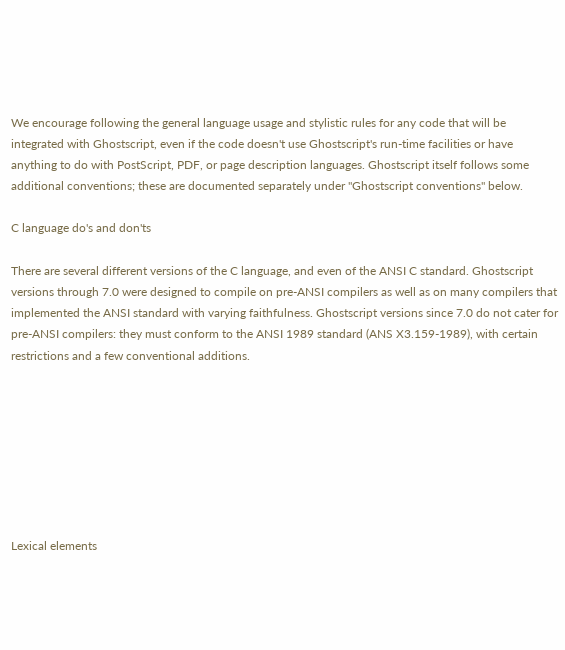We encourage following the general language usage and stylistic rules for any code that will be integrated with Ghostscript, even if the code doesn't use Ghostscript's run-time facilities or have anything to do with PostScript, PDF, or page description languages. Ghostscript itself follows some additional conventions; these are documented separately under "Ghostscript conventions" below.

C language do's and don'ts

There are several different versions of the C language, and even of the ANSI C standard. Ghostscript versions through 7.0 were designed to compile on pre-ANSI compilers as well as on many compilers that implemented the ANSI standard with varying faithfulness. Ghostscript versions since 7.0 do not cater for pre-ANSI compilers: they must conform to the ANSI 1989 standard (ANS X3.159-1989), with certain restrictions and a few conventional additions.








Lexical elements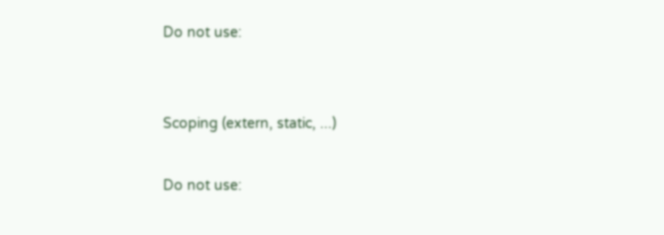Do not use:


Scoping (extern, static, ...)

Do not use: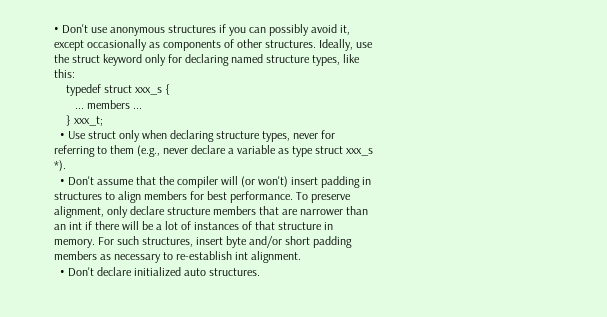• Don't use anonymous structures if you can possibly avoid it, except occasionally as components of other structures. Ideally, use the struct keyword only for declaring named structure types, like this:
    typedef struct xxx_s {
       ... members ...
    } xxx_t;
  • Use struct only when declaring structure types, never for referring to them (e.g., never declare a variable as type struct xxx_s *).
  • Don't assume that the compiler will (or won't) insert padding in structures to align members for best performance. To preserve alignment, only declare structure members that are narrower than an int if there will be a lot of instances of that structure in memory. For such structures, insert byte and/or short padding members as necessary to re-establish int alignment.
  • Don't declare initialized auto structures.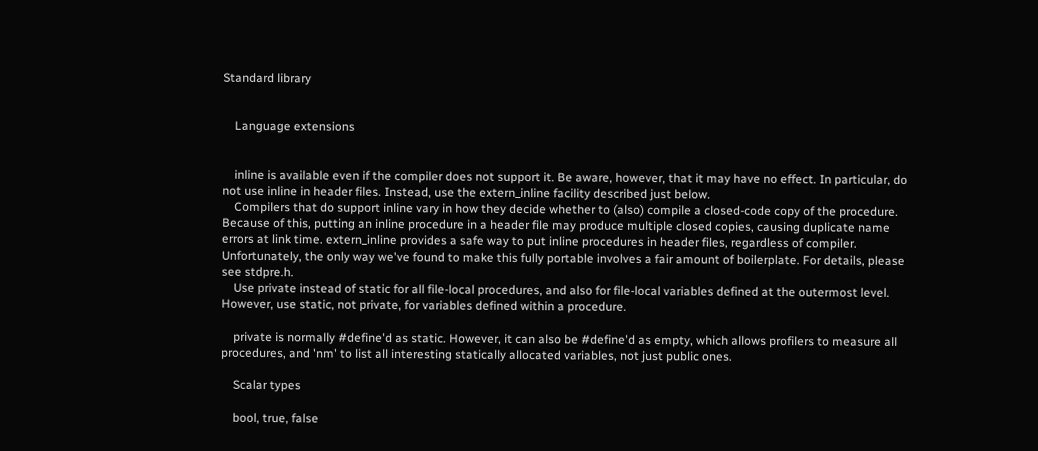Standard library


    Language extensions


    inline is available even if the compiler does not support it. Be aware, however, that it may have no effect. In particular, do not use inline in header files. Instead, use the extern_inline facility described just below.
    Compilers that do support inline vary in how they decide whether to (also) compile a closed-code copy of the procedure. Because of this, putting an inline procedure in a header file may produce multiple closed copies, causing duplicate name errors at link time. extern_inline provides a safe way to put inline procedures in header files, regardless of compiler. Unfortunately, the only way we've found to make this fully portable involves a fair amount of boilerplate. For details, please see stdpre.h.
    Use private instead of static for all file-local procedures, and also for file-local variables defined at the outermost level. However, use static, not private, for variables defined within a procedure.

    private is normally #define'd as static. However, it can also be #define'd as empty, which allows profilers to measure all procedures, and 'nm' to list all interesting statically allocated variables, not just public ones.

    Scalar types

    bool, true, false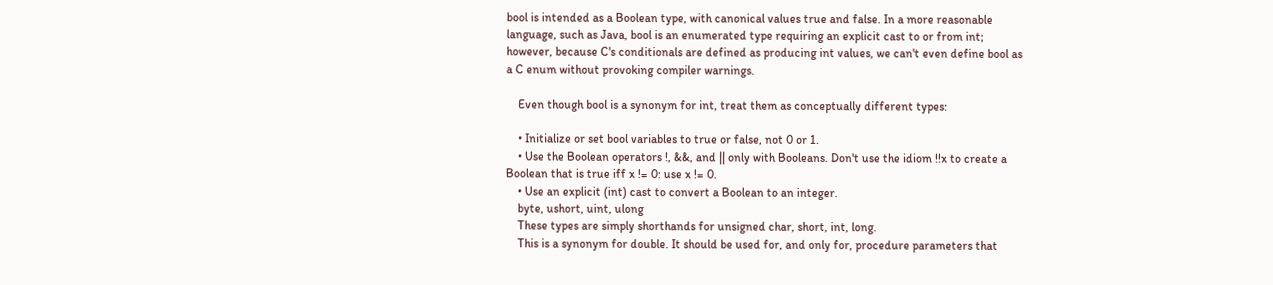bool is intended as a Boolean type, with canonical values true and false. In a more reasonable language, such as Java, bool is an enumerated type requiring an explicit cast to or from int; however, because C's conditionals are defined as producing int values, we can't even define bool as a C enum without provoking compiler warnings.

    Even though bool is a synonym for int, treat them as conceptually different types:

    • Initialize or set bool variables to true or false, not 0 or 1.
    • Use the Boolean operators !, &&, and || only with Booleans. Don't use the idiom !!x to create a Boolean that is true iff x != 0: use x != 0.
    • Use an explicit (int) cast to convert a Boolean to an integer.
    byte, ushort, uint, ulong
    These types are simply shorthands for unsigned char, short, int, long.
    This is a synonym for double. It should be used for, and only for, procedure parameters that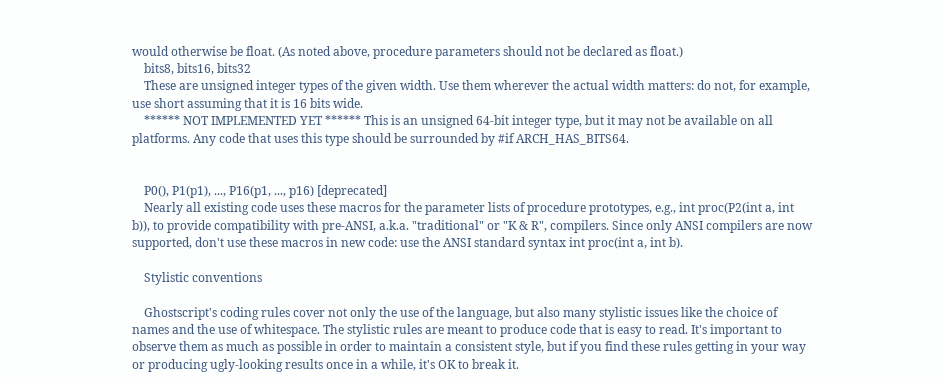would otherwise be float. (As noted above, procedure parameters should not be declared as float.)
    bits8, bits16, bits32
    These are unsigned integer types of the given width. Use them wherever the actual width matters: do not, for example, use short assuming that it is 16 bits wide.
    ****** NOT IMPLEMENTED YET ****** This is an unsigned 64-bit integer type, but it may not be available on all platforms. Any code that uses this type should be surrounded by #if ARCH_HAS_BITS64.


    P0(), P1(p1), ..., P16(p1, ..., p16) [deprecated]
    Nearly all existing code uses these macros for the parameter lists of procedure prototypes, e.g., int proc(P2(int a, int b)), to provide compatibility with pre-ANSI, a.k.a. "traditional" or "K & R", compilers. Since only ANSI compilers are now supported, don't use these macros in new code: use the ANSI standard syntax int proc(int a, int b).

    Stylistic conventions

    Ghostscript's coding rules cover not only the use of the language, but also many stylistic issues like the choice of names and the use of whitespace. The stylistic rules are meant to produce code that is easy to read. It's important to observe them as much as possible in order to maintain a consistent style, but if you find these rules getting in your way or producing ugly-looking results once in a while, it's OK to break it.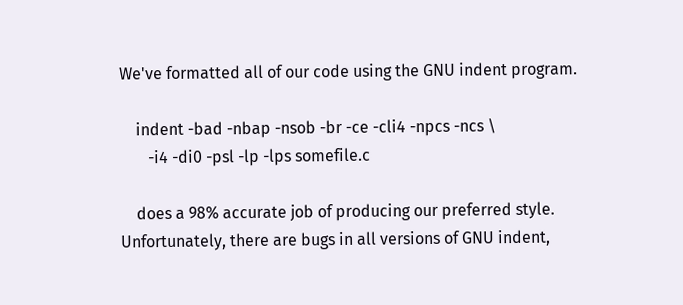We've formatted all of our code using the GNU indent program.

    indent -bad -nbap -nsob -br -ce -cli4 -npcs -ncs \
       -i4 -di0 -psl -lp -lps somefile.c

    does a 98% accurate job of producing our preferred style. Unfortunately, there are bugs in all versions of GNU indent,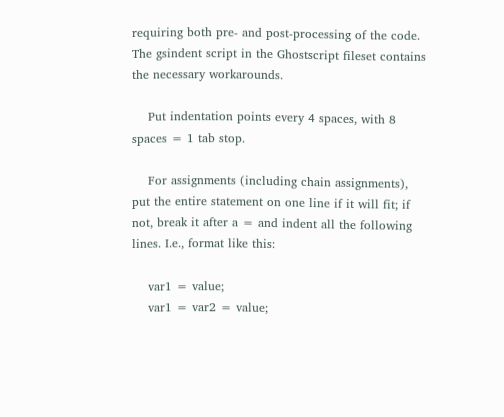requiring both pre- and post-processing of the code. The gsindent script in the Ghostscript fileset contains the necessary workarounds.

    Put indentation points every 4 spaces, with 8 spaces = 1 tab stop.

    For assignments (including chain assignments), put the entire statement on one line if it will fit; if not, break it after a = and indent all the following lines. I.e., format like this:

    var1 = value;
    var1 = var2 = value;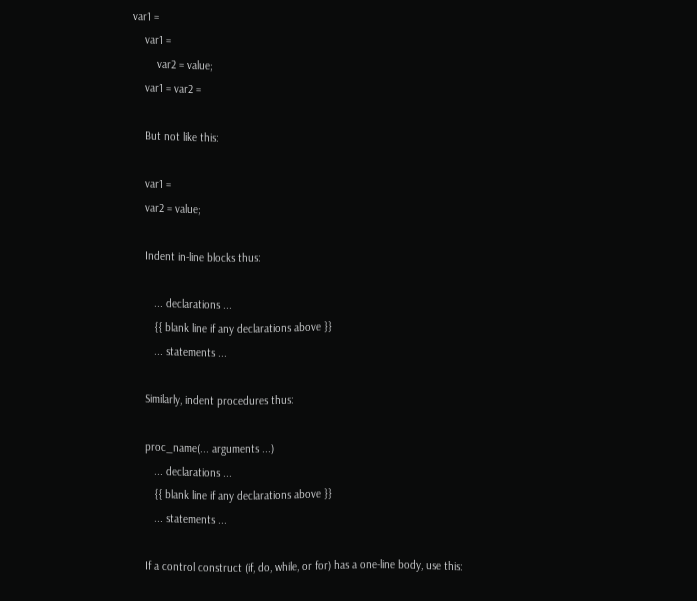var1 =
    var1 =
        var2 = value;
    var1 = var2 =

    But not like this:

    var1 =
    var2 = value;

    Indent in-line blocks thus:

       ... declarations ...
       {{ blank line if any declarations above }}
       ... statements ...

    Similarly, indent procedures thus:

    proc_name(... arguments ...)
       ... declarations ...
       {{ blank line if any declarations above }}
       ... statements ...

    If a control construct (if, do, while, or for) has a one-line body, use this: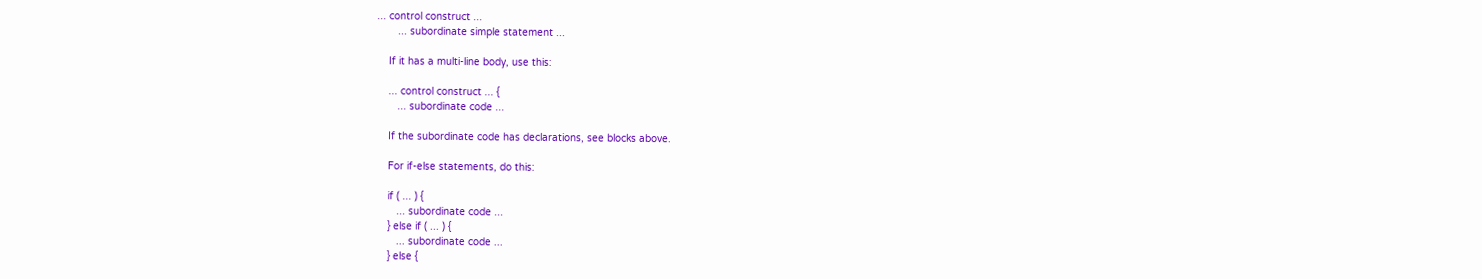... control construct ...
       ... subordinate simple statement ...

    If it has a multi-line body, use this:

    ... control construct ... {
       ... subordinate code ...

    If the subordinate code has declarations, see blocks above.

    For if-else statements, do this:

    if ( ... ) {
       ... subordinate code ...
    } else if ( ... ) {
       ... subordinate code ...
    } else {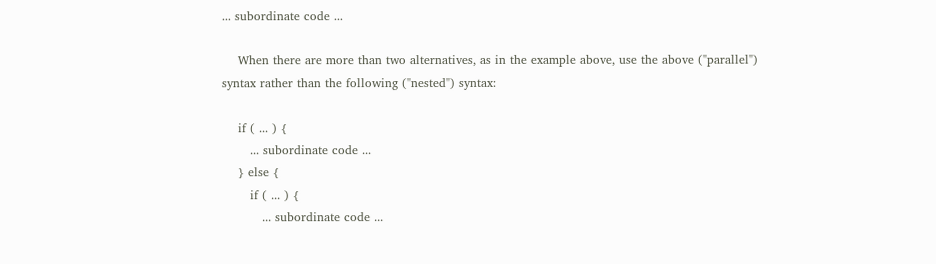... subordinate code ...

    When there are more than two alternatives, as in the example above, use the above ("parallel") syntax rather than the following ("nested") syntax:

    if ( ... ) {
       ... subordinate code ...
    } else {
       if ( ... ) {
          ... subordinate code ...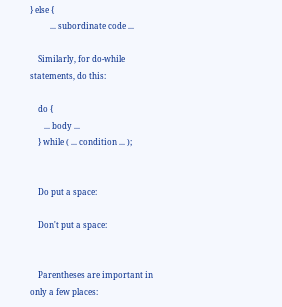} else {
          ... subordinate code ...

    Similarly, for do-while statements, do this:

    do {
       ... body ...
    } while ( ... condition ... );


    Do put a space:

    Don't put a space:


    Parentheses are important in only a few places: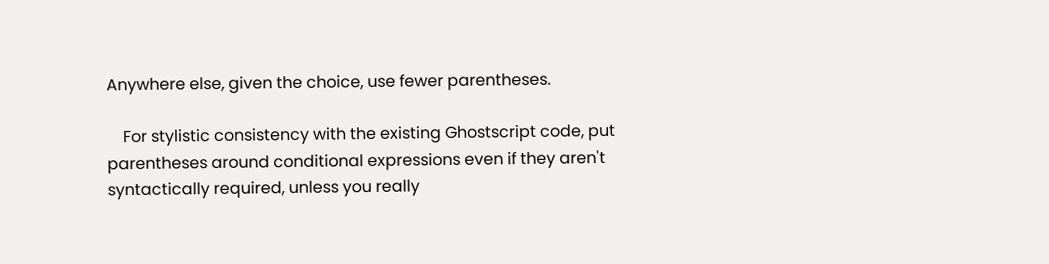Anywhere else, given the choice, use fewer parentheses.

    For stylistic consistency with the existing Ghostscript code, put parentheses around conditional expressions even if they aren't syntactically required, unless you really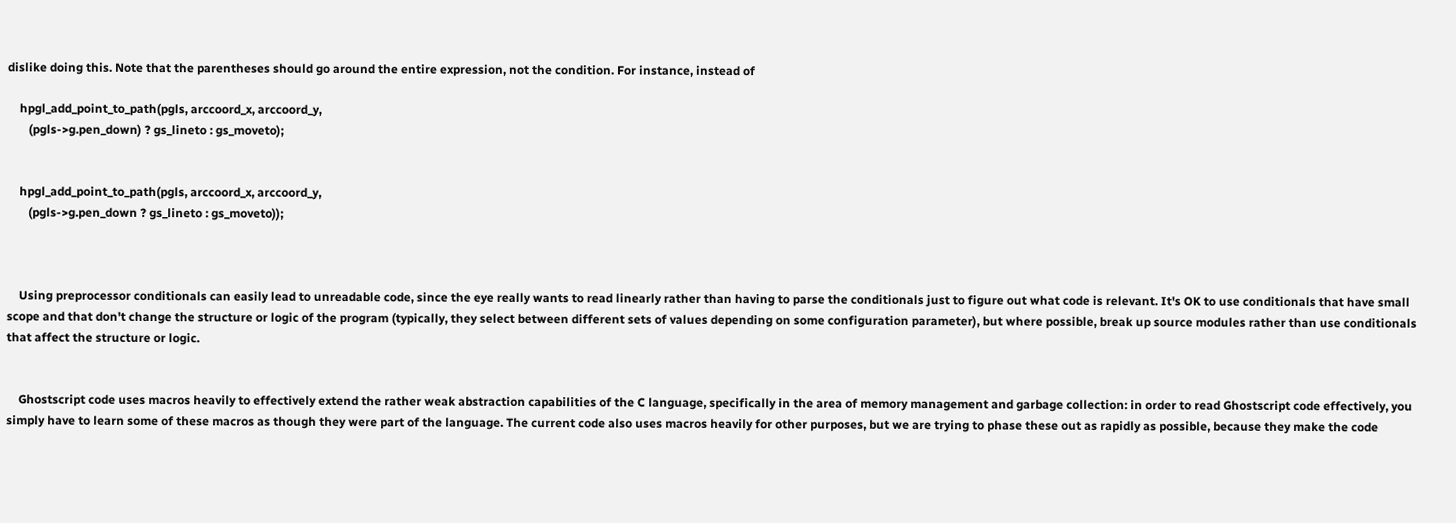dislike doing this. Note that the parentheses should go around the entire expression, not the condition. For instance, instead of

    hpgl_add_point_to_path(pgls, arccoord_x, arccoord_y,
       (pgls->g.pen_down) ? gs_lineto : gs_moveto);


    hpgl_add_point_to_path(pgls, arccoord_x, arccoord_y,
       (pgls->g.pen_down ? gs_lineto : gs_moveto));



    Using preprocessor conditionals can easily lead to unreadable code, since the eye really wants to read linearly rather than having to parse the conditionals just to figure out what code is relevant. It's OK to use conditionals that have small scope and that don't change the structure or logic of the program (typically, they select between different sets of values depending on some configuration parameter), but where possible, break up source modules rather than use conditionals that affect the structure or logic.


    Ghostscript code uses macros heavily to effectively extend the rather weak abstraction capabilities of the C language, specifically in the area of memory management and garbage collection: in order to read Ghostscript code effectively, you simply have to learn some of these macros as though they were part of the language. The current code also uses macros heavily for other purposes, but we are trying to phase these out as rapidly as possible, because they make the code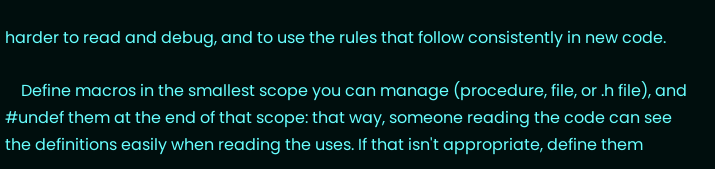harder to read and debug, and to use the rules that follow consistently in new code.

    Define macros in the smallest scope you can manage (procedure, file, or .h file), and #undef them at the end of that scope: that way, someone reading the code can see the definitions easily when reading the uses. If that isn't appropriate, define them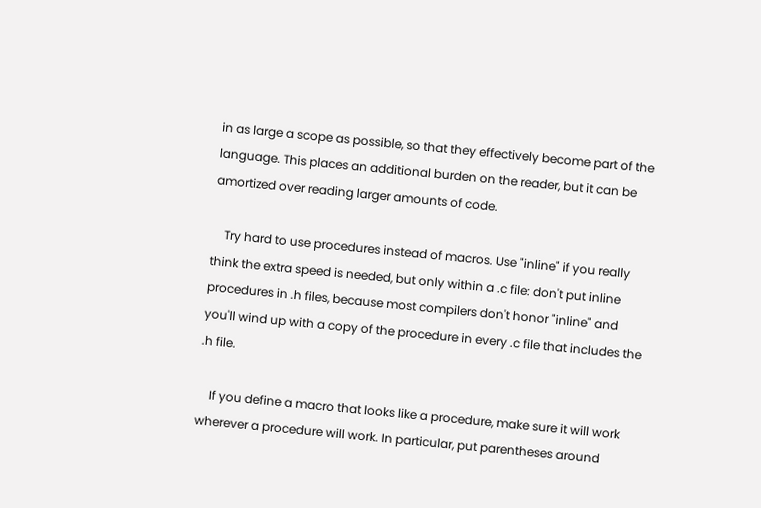in as large a scope as possible, so that they effectively become part of the language. This places an additional burden on the reader, but it can be amortized over reading larger amounts of code.

    Try hard to use procedures instead of macros. Use "inline" if you really think the extra speed is needed, but only within a .c file: don't put inline procedures in .h files, because most compilers don't honor "inline" and you'll wind up with a copy of the procedure in every .c file that includes the .h file.

    If you define a macro that looks like a procedure, make sure it will work wherever a procedure will work. In particular, put parentheses around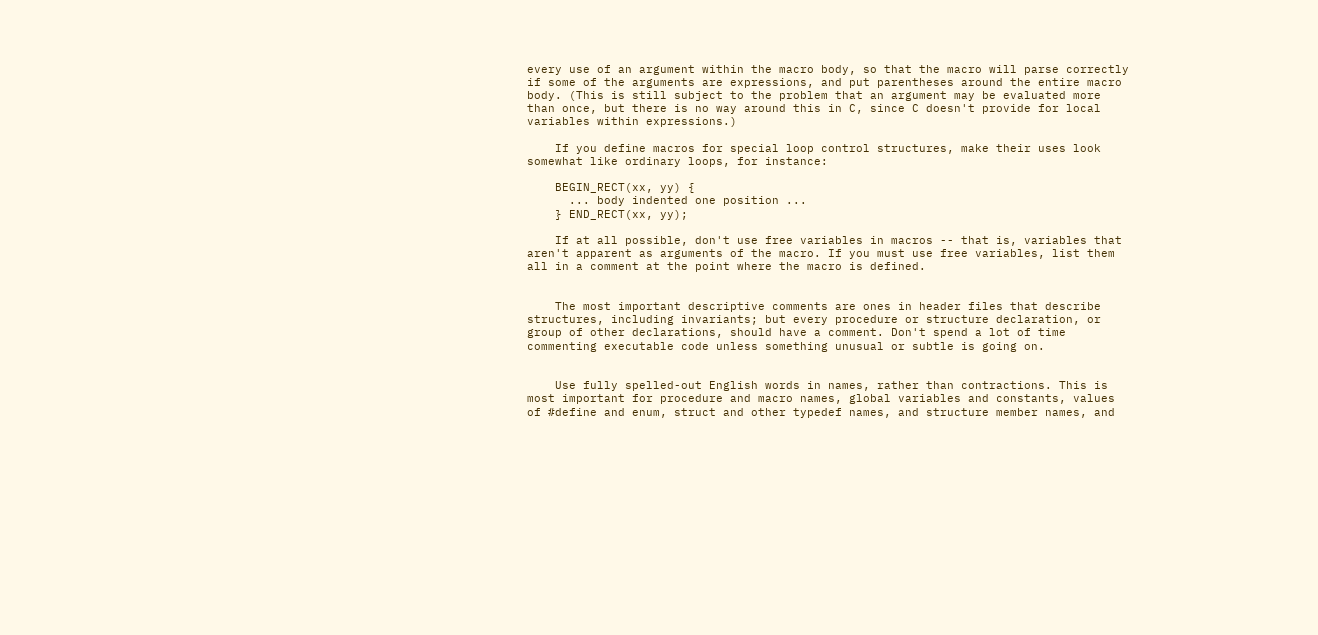every use of an argument within the macro body, so that the macro will parse correctly if some of the arguments are expressions, and put parentheses around the entire macro body. (This is still subject to the problem that an argument may be evaluated more than once, but there is no way around this in C, since C doesn't provide for local variables within expressions.)

    If you define macros for special loop control structures, make their uses look somewhat like ordinary loops, for instance:

    BEGIN_RECT(xx, yy) {
      ... body indented one position ...
    } END_RECT(xx, yy);

    If at all possible, don't use free variables in macros -- that is, variables that aren't apparent as arguments of the macro. If you must use free variables, list them all in a comment at the point where the macro is defined.


    The most important descriptive comments are ones in header files that describe structures, including invariants; but every procedure or structure declaration, or group of other declarations, should have a comment. Don't spend a lot of time commenting executable code unless something unusual or subtle is going on.


    Use fully spelled-out English words in names, rather than contractions. This is most important for procedure and macro names, global variables and constants, values of #define and enum, struct and other typedef names, and structure member names, and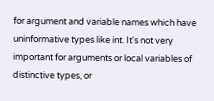for argument and variable names which have uninformative types like int. It's not very important for arguments or local variables of distinctive types, or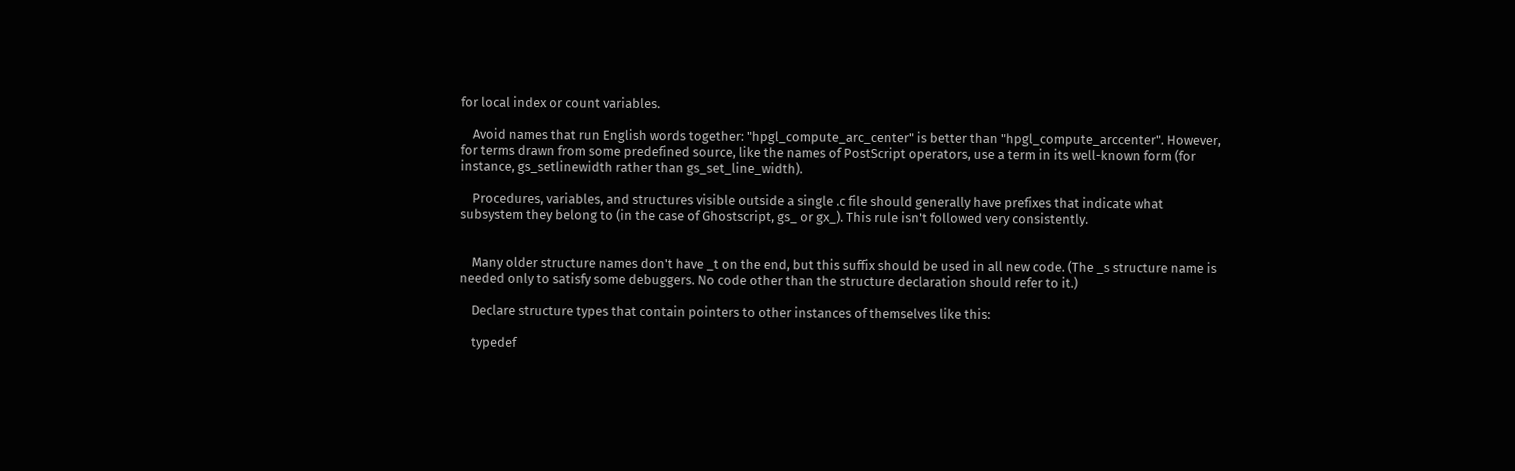for local index or count variables.

    Avoid names that run English words together: "hpgl_compute_arc_center" is better than "hpgl_compute_arccenter". However, for terms drawn from some predefined source, like the names of PostScript operators, use a term in its well-known form (for instance, gs_setlinewidth rather than gs_set_line_width).

    Procedures, variables, and structures visible outside a single .c file should generally have prefixes that indicate what subsystem they belong to (in the case of Ghostscript, gs_ or gx_). This rule isn't followed very consistently.


    Many older structure names don't have _t on the end, but this suffix should be used in all new code. (The _s structure name is needed only to satisfy some debuggers. No code other than the structure declaration should refer to it.)

    Declare structure types that contain pointers to other instances of themselves like this:

    typedef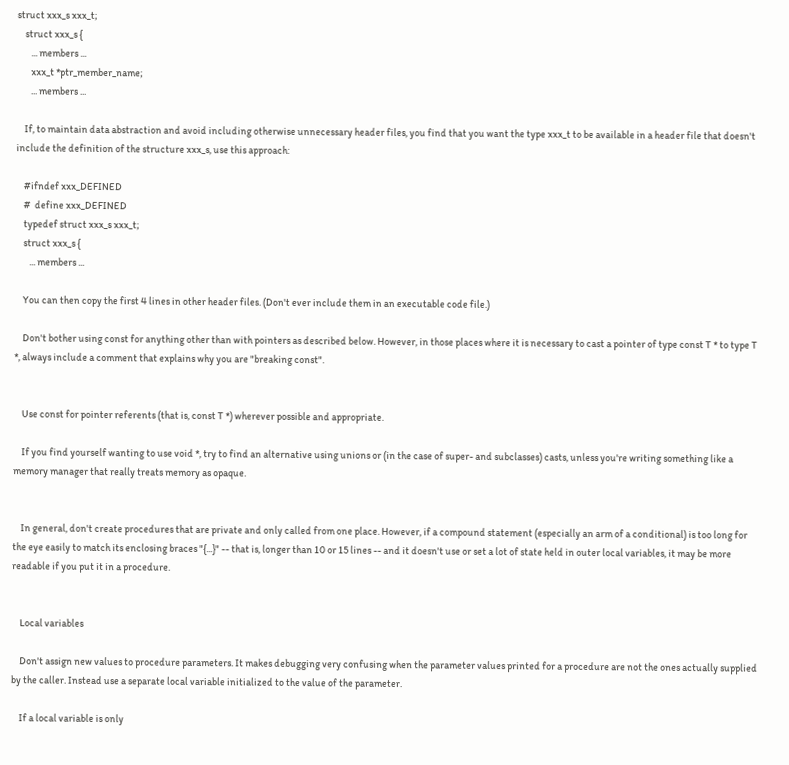struct xxx_s xxx_t;
    struct xxx_s {
       ... members ...
       xxx_t *ptr_member_name;
       ... members ...

    If, to maintain data abstraction and avoid including otherwise unnecessary header files, you find that you want the type xxx_t to be available in a header file that doesn't include the definition of the structure xxx_s, use this approach:

    #ifndef xxx_DEFINED
    #  define xxx_DEFINED
    typedef struct xxx_s xxx_t;
    struct xxx_s {
       ... members ...

    You can then copy the first 4 lines in other header files. (Don't ever include them in an executable code file.)

    Don't bother using const for anything other than with pointers as described below. However, in those places where it is necessary to cast a pointer of type const T * to type T *, always include a comment that explains why you are "breaking const".


    Use const for pointer referents (that is, const T *) wherever possible and appropriate.

    If you find yourself wanting to use void *, try to find an alternative using unions or (in the case of super- and subclasses) casts, unless you're writing something like a memory manager that really treats memory as opaque.


    In general, don't create procedures that are private and only called from one place. However, if a compound statement (especially an arm of a conditional) is too long for the eye easily to match its enclosing braces "{...}" -- that is, longer than 10 or 15 lines -- and it doesn't use or set a lot of state held in outer local variables, it may be more readable if you put it in a procedure.


    Local variables

    Don't assign new values to procedure parameters. It makes debugging very confusing when the parameter values printed for a procedure are not the ones actually supplied by the caller. Instead use a separate local variable initialized to the value of the parameter.

    If a local variable is only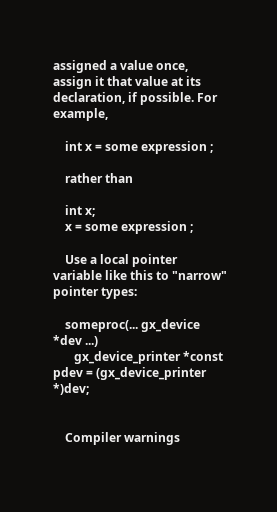assigned a value once, assign it that value at its declaration, if possible. For example,

    int x = some expression ;

    rather than

    int x;
    x = some expression ;

    Use a local pointer variable like this to "narrow" pointer types:

    someproc(... gx_device *dev ...)
       gx_device_printer *const pdev = (gx_device_printer *)dev;


    Compiler warnings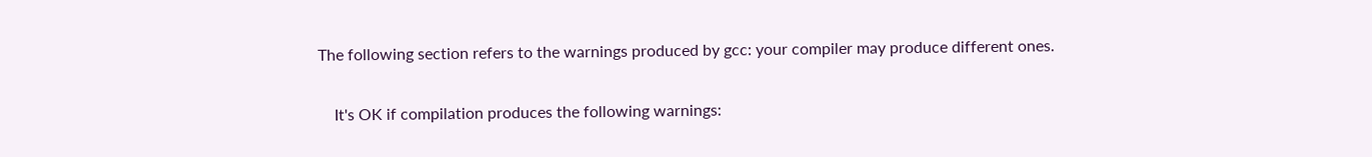The following section refers to the warnings produced by gcc: your compiler may produce different ones.

    It's OK if compilation produces the following warnings: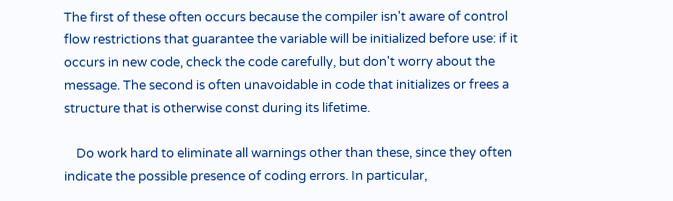The first of these often occurs because the compiler isn't aware of control flow restrictions that guarantee the variable will be initialized before use: if it occurs in new code, check the code carefully, but don't worry about the message. The second is often unavoidable in code that initializes or frees a structure that is otherwise const during its lifetime.

    Do work hard to eliminate all warnings other than these, since they often indicate the possible presence of coding errors. In particular,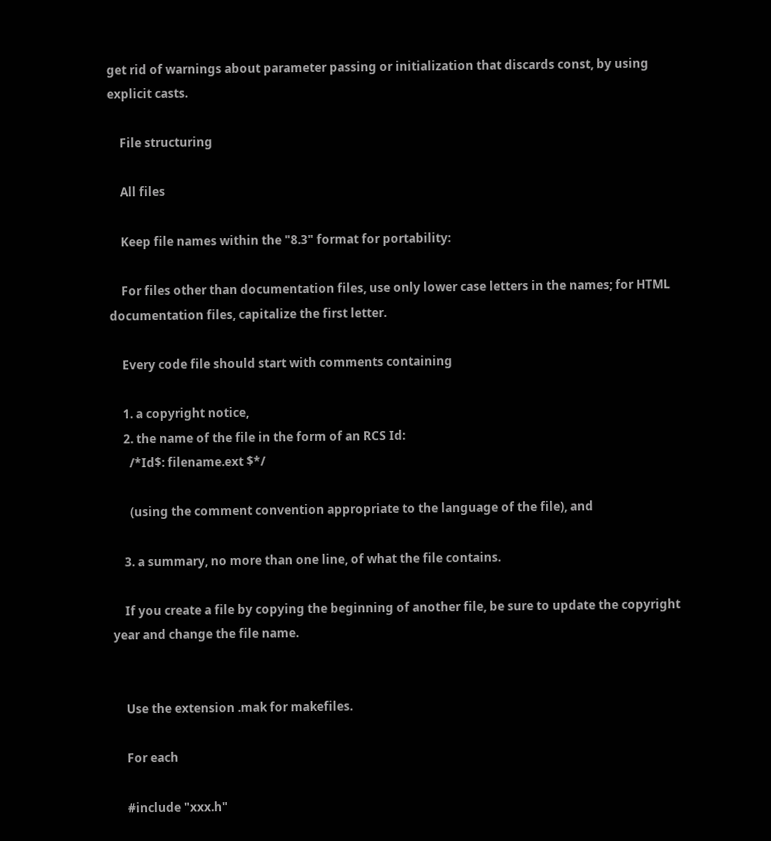get rid of warnings about parameter passing or initialization that discards const, by using explicit casts.

    File structuring

    All files

    Keep file names within the "8.3" format for portability:

    For files other than documentation files, use only lower case letters in the names; for HTML documentation files, capitalize the first letter.

    Every code file should start with comments containing

    1. a copyright notice,
    2. the name of the file in the form of an RCS Id:
      /*Id$: filename.ext $*/

      (using the comment convention appropriate to the language of the file), and

    3. a summary, no more than one line, of what the file contains.

    If you create a file by copying the beginning of another file, be sure to update the copyright year and change the file name.


    Use the extension .mak for makefiles.

    For each

    #include "xxx.h"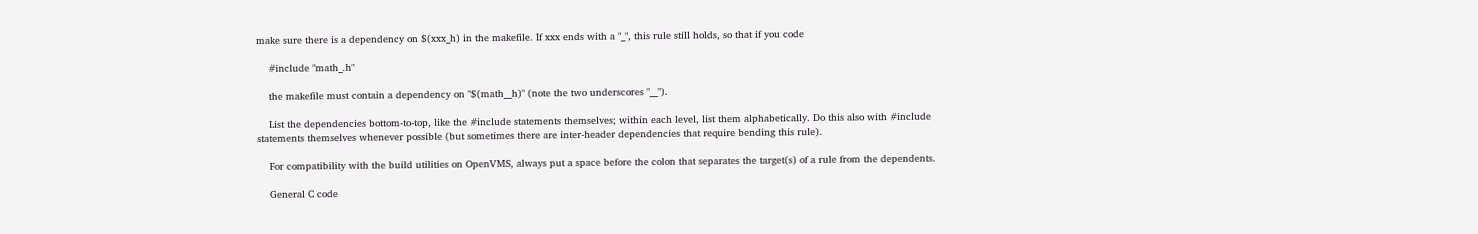make sure there is a dependency on $(xxx_h) in the makefile. If xxx ends with a "_", this rule still holds, so that if you code

    #include "math_.h"

    the makefile must contain a dependency on "$(math__h)" (note the two underscores "__").

    List the dependencies bottom-to-top, like the #include statements themselves; within each level, list them alphabetically. Do this also with #include statements themselves whenever possible (but sometimes there are inter-header dependencies that require bending this rule).

    For compatibility with the build utilities on OpenVMS, always put a space before the colon that separates the target(s) of a rule from the dependents.

    General C code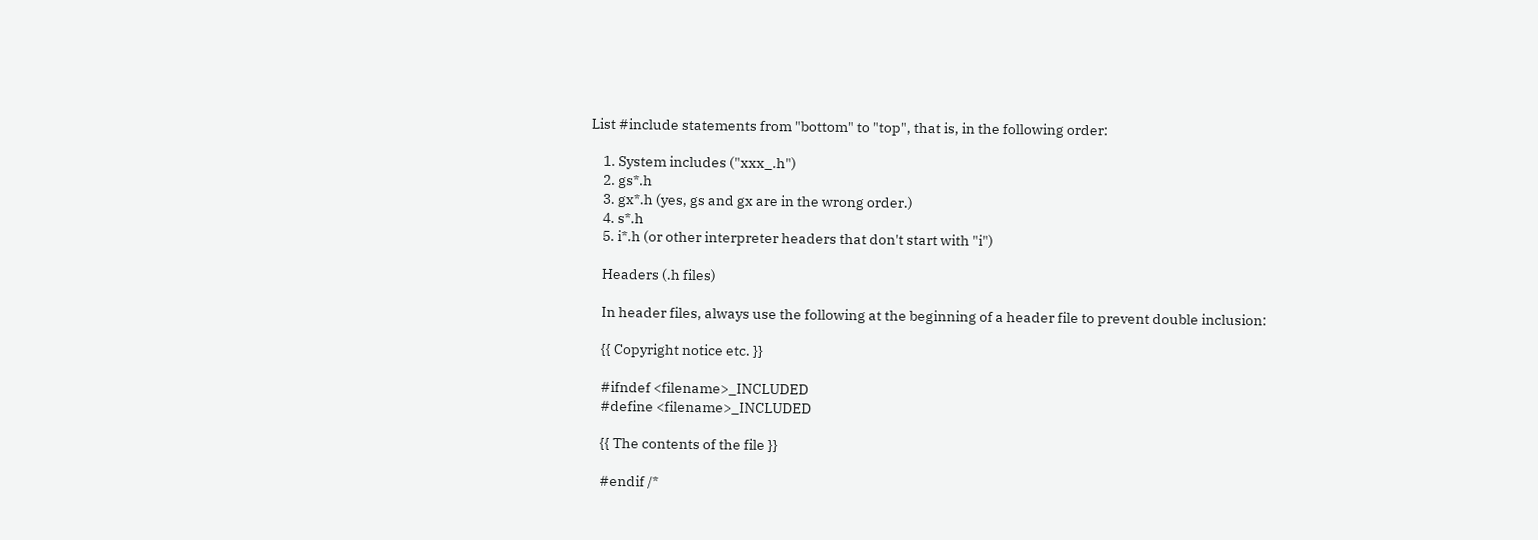List #include statements from "bottom" to "top", that is, in the following order:

    1. System includes ("xxx_.h")
    2. gs*.h
    3. gx*.h (yes, gs and gx are in the wrong order.)
    4. s*.h
    5. i*.h (or other interpreter headers that don't start with "i")

    Headers (.h files)

    In header files, always use the following at the beginning of a header file to prevent double inclusion:

    {{ Copyright notice etc. }}

    #ifndef <filename>_INCLUDED
    #define <filename>_INCLUDED

    {{ The contents of the file }}

    #endif /*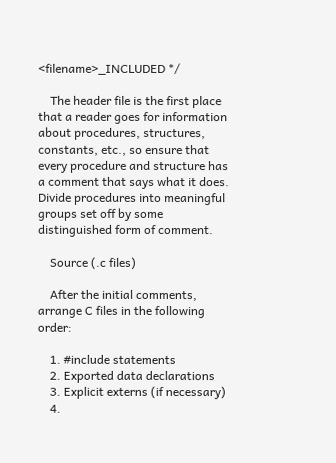<filename>_INCLUDED */

    The header file is the first place that a reader goes for information about procedures, structures, constants, etc., so ensure that every procedure and structure has a comment that says what it does. Divide procedures into meaningful groups set off by some distinguished form of comment.

    Source (.c files)

    After the initial comments, arrange C files in the following order:

    1. #include statements
    2. Exported data declarations
    3. Explicit externs (if necessary)
    4.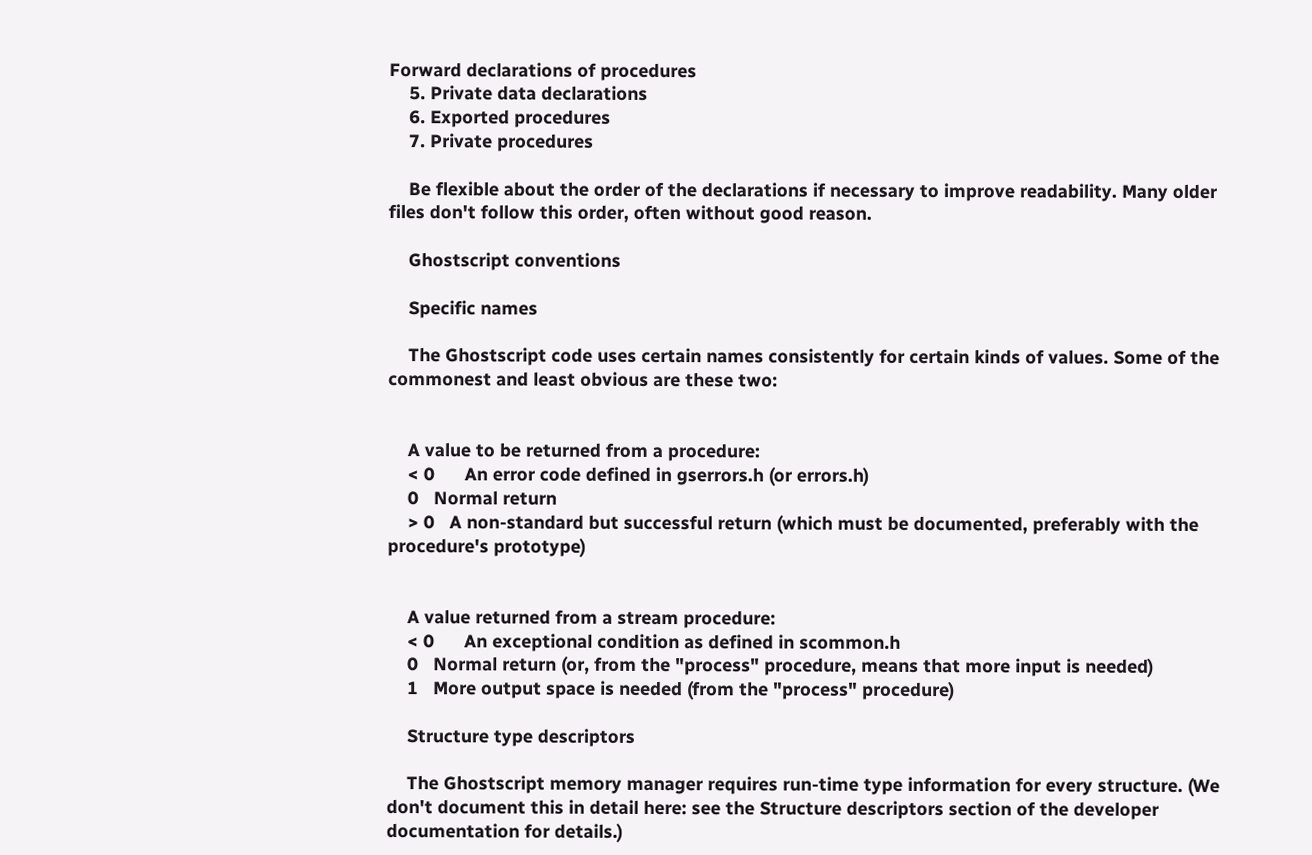Forward declarations of procedures
    5. Private data declarations
    6. Exported procedures
    7. Private procedures

    Be flexible about the order of the declarations if necessary to improve readability. Many older files don't follow this order, often without good reason.

    Ghostscript conventions

    Specific names

    The Ghostscript code uses certain names consistently for certain kinds of values. Some of the commonest and least obvious are these two:


    A value to be returned from a procedure:
    < 0      An error code defined in gserrors.h (or errors.h)
    0   Normal return
    > 0   A non-standard but successful return (which must be documented, preferably with the procedure's prototype)


    A value returned from a stream procedure:
    < 0      An exceptional condition as defined in scommon.h
    0   Normal return (or, from the "process" procedure, means that more input is needed)
    1   More output space is needed (from the "process" procedure)

    Structure type descriptors

    The Ghostscript memory manager requires run-time type information for every structure. (We don't document this in detail here: see the Structure descriptors section of the developer documentation for details.)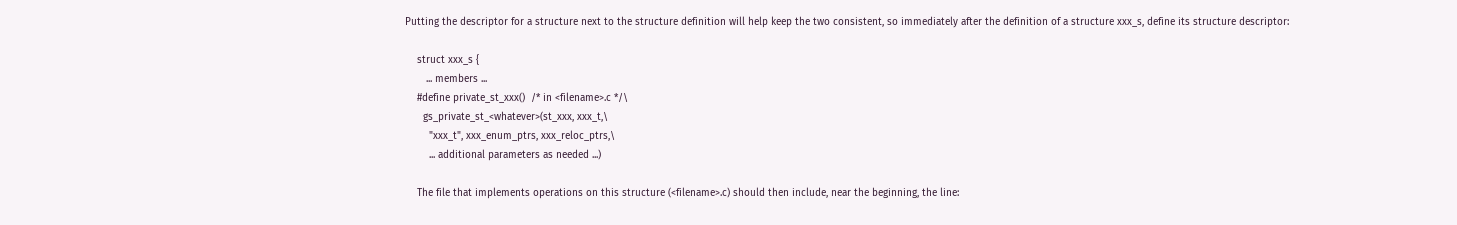Putting the descriptor for a structure next to the structure definition will help keep the two consistent, so immediately after the definition of a structure xxx_s, define its structure descriptor:

    struct xxx_s {
       ... members ...
    #define private_st_xxx()  /* in <filename>.c */\
      gs_private_st_<whatever>(st_xxx, xxx_t,\
        "xxx_t", xxx_enum_ptrs, xxx_reloc_ptrs,\
        ... additional parameters as needed ...)

    The file that implements operations on this structure (<filename>.c) should then include, near the beginning, the line: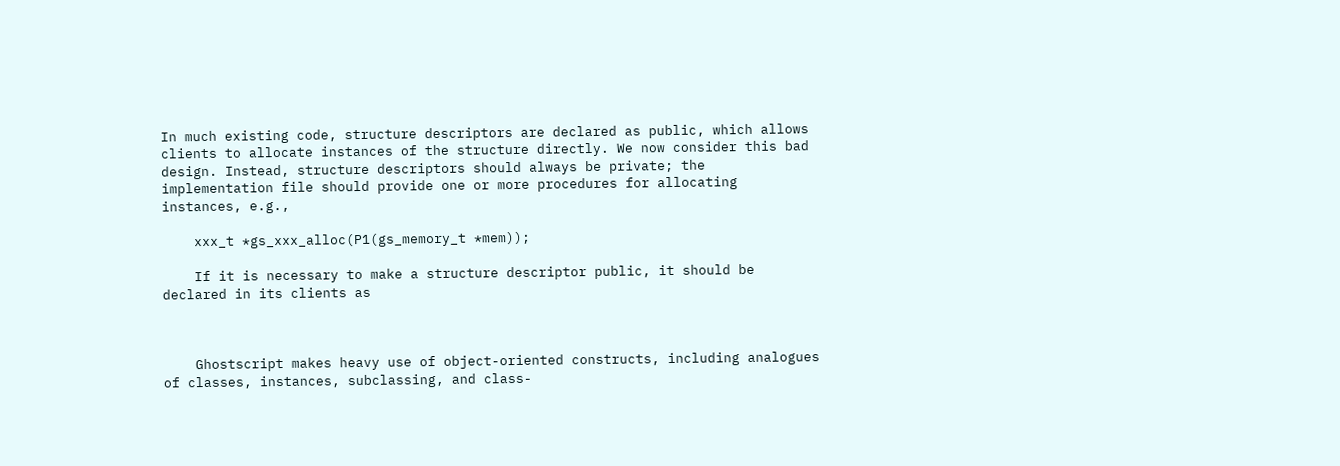In much existing code, structure descriptors are declared as public, which allows clients to allocate instances of the structure directly. We now consider this bad design. Instead, structure descriptors should always be private; the implementation file should provide one or more procedures for allocating instances, e.g.,

    xxx_t *gs_xxx_alloc(P1(gs_memory_t *mem));

    If it is necessary to make a structure descriptor public, it should be declared in its clients as



    Ghostscript makes heavy use of object-oriented constructs, including analogues of classes, instances, subclassing, and class-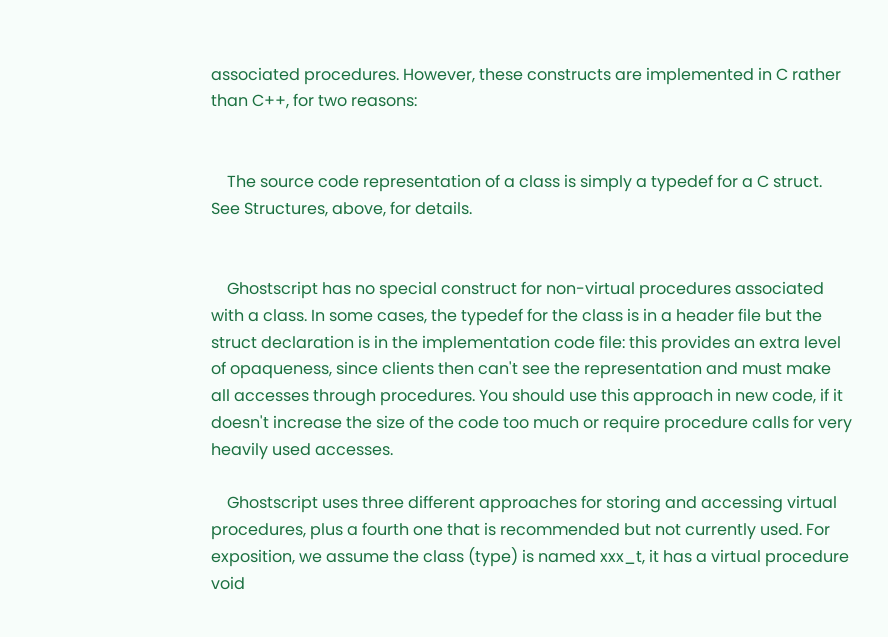associated procedures. However, these constructs are implemented in C rather than C++, for two reasons:


    The source code representation of a class is simply a typedef for a C struct. See Structures, above, for details.


    Ghostscript has no special construct for non-virtual procedures associated with a class. In some cases, the typedef for the class is in a header file but the struct declaration is in the implementation code file: this provides an extra level of opaqueness, since clients then can't see the representation and must make all accesses through procedures. You should use this approach in new code, if it doesn't increase the size of the code too much or require procedure calls for very heavily used accesses.

    Ghostscript uses three different approaches for storing and accessing virtual procedures, plus a fourth one that is recommended but not currently used. For exposition, we assume the class (type) is named xxx_t, it has a virtual procedure void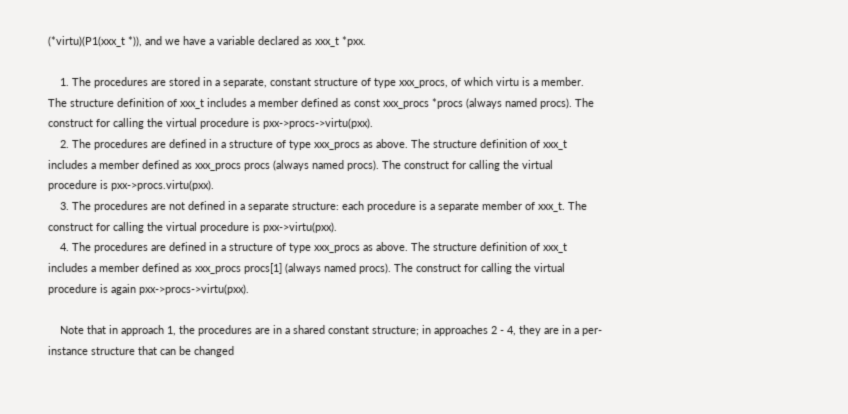(*virtu)(P1(xxx_t *)), and we have a variable declared as xxx_t *pxx.

    1. The procedures are stored in a separate, constant structure of type xxx_procs, of which virtu is a member. The structure definition of xxx_t includes a member defined as const xxx_procs *procs (always named procs). The construct for calling the virtual procedure is pxx->procs->virtu(pxx).
    2. The procedures are defined in a structure of type xxx_procs as above. The structure definition of xxx_t includes a member defined as xxx_procs procs (always named procs). The construct for calling the virtual procedure is pxx->procs.virtu(pxx).
    3. The procedures are not defined in a separate structure: each procedure is a separate member of xxx_t. The construct for calling the virtual procedure is pxx->virtu(pxx).
    4. The procedures are defined in a structure of type xxx_procs as above. The structure definition of xxx_t includes a member defined as xxx_procs procs[1] (always named procs). The construct for calling the virtual procedure is again pxx->procs->virtu(pxx).

    Note that in approach 1, the procedures are in a shared constant structure; in approaches 2 - 4, they are in a per-instance structure that can be changed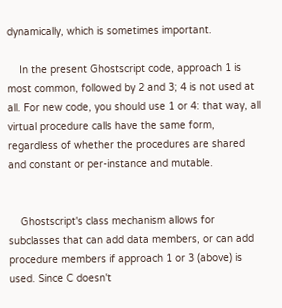dynamically, which is sometimes important.

    In the present Ghostscript code, approach 1 is most common, followed by 2 and 3; 4 is not used at all. For new code, you should use 1 or 4: that way, all virtual procedure calls have the same form, regardless of whether the procedures are shared and constant or per-instance and mutable.


    Ghostscript's class mechanism allows for subclasses that can add data members, or can add procedure members if approach 1 or 3 (above) is used. Since C doesn't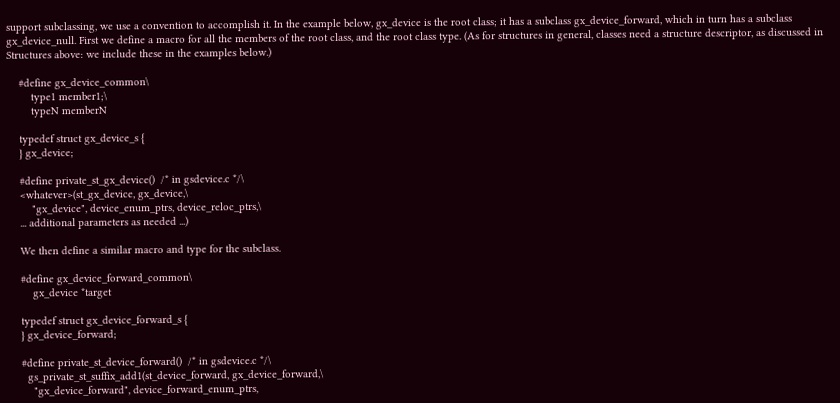support subclassing, we use a convention to accomplish it. In the example below, gx_device is the root class; it has a subclass gx_device_forward, which in turn has a subclass gx_device_null. First we define a macro for all the members of the root class, and the root class type. (As for structures in general, classes need a structure descriptor, as discussed in Structures above: we include these in the examples below.)

    #define gx_device_common\
        type1 member1;\
        typeN memberN

    typedef struct gx_device_s {
    } gx_device;

    #define private_st_gx_device()  /* in gsdevice.c */\
    <whatever>(st_gx_device, gx_device,\
        "gx_device", device_enum_ptrs, device_reloc_ptrs,\
    ... additional parameters as needed ...)

    We then define a similar macro and type for the subclass.

    #define gx_device_forward_common\
        gx_device *target

    typedef struct gx_device_forward_s {
    } gx_device_forward;

    #define private_st_device_forward()  /* in gsdevice.c */\
      gs_private_st_suffix_add1(st_device_forward, gx_device_forward,\
        "gx_device_forward", device_forward_enum_ptrs,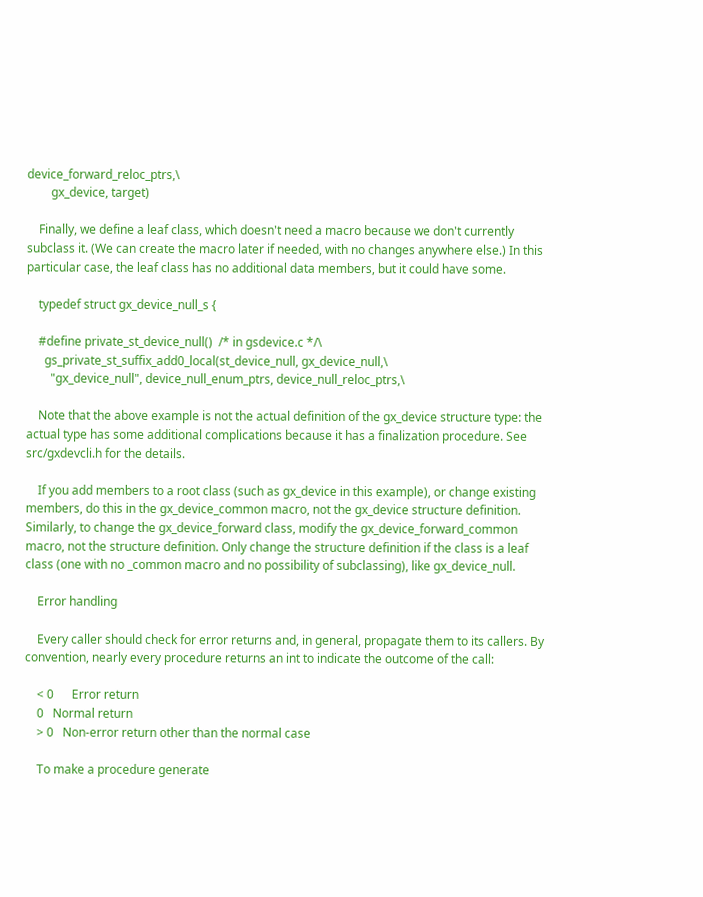device_forward_reloc_ptrs,\
        gx_device, target)

    Finally, we define a leaf class, which doesn't need a macro because we don't currently subclass it. (We can create the macro later if needed, with no changes anywhere else.) In this particular case, the leaf class has no additional data members, but it could have some.

    typedef struct gx_device_null_s {

    #define private_st_device_null()  /* in gsdevice.c */\
      gs_private_st_suffix_add0_local(st_device_null, gx_device_null,\
        "gx_device_null", device_null_enum_ptrs, device_null_reloc_ptrs,\

    Note that the above example is not the actual definition of the gx_device structure type: the actual type has some additional complications because it has a finalization procedure. See src/gxdevcli.h for the details.

    If you add members to a root class (such as gx_device in this example), or change existing members, do this in the gx_device_common macro, not the gx_device structure definition. Similarly, to change the gx_device_forward class, modify the gx_device_forward_common macro, not the structure definition. Only change the structure definition if the class is a leaf class (one with no _common macro and no possibility of subclassing), like gx_device_null.

    Error handling

    Every caller should check for error returns and, in general, propagate them to its callers. By convention, nearly every procedure returns an int to indicate the outcome of the call:

    < 0      Error return
    0   Normal return
    > 0   Non-error return other than the normal case

    To make a procedure generate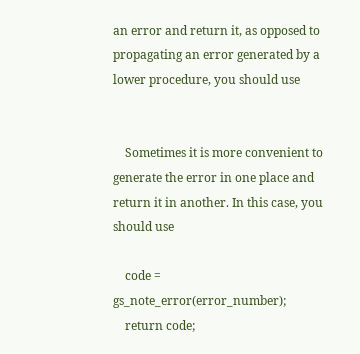an error and return it, as opposed to propagating an error generated by a lower procedure, you should use


    Sometimes it is more convenient to generate the error in one place and return it in another. In this case, you should use

    code = gs_note_error(error_number);
    return code;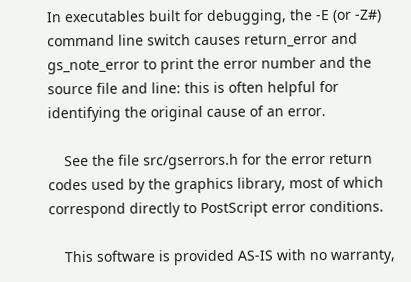In executables built for debugging, the -E (or -Z#) command line switch causes return_error and gs_note_error to print the error number and the source file and line: this is often helpful for identifying the original cause of an error.

    See the file src/gserrors.h for the error return codes used by the graphics library, most of which correspond directly to PostScript error conditions.

    This software is provided AS-IS with no warranty,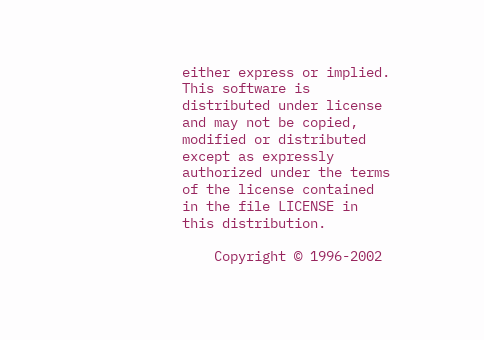either express or implied. This software is distributed under license and may not be copied, modified or distributed except as expressly authorized under the terms of the license contained in the file LICENSE in this distribution.

    Copyright © 1996-2002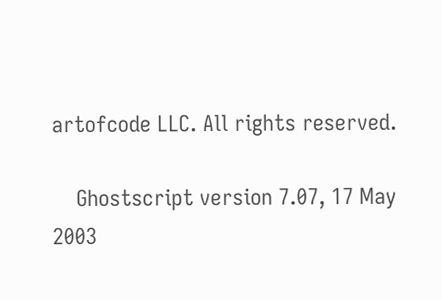artofcode LLC. All rights reserved.

    Ghostscript version 7.07, 17 May 2003